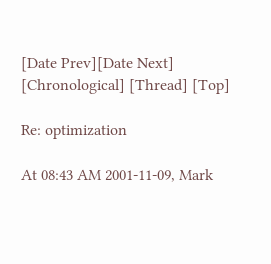[Date Prev][Date Next] [Chronological] [Thread] [Top]

Re: optimization

At 08:43 AM 2001-11-09, Mark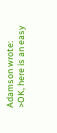Adamson wrote:
>OK, here is an easy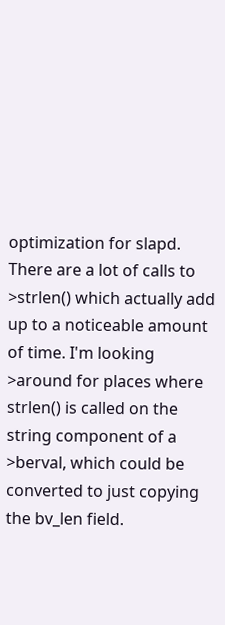optimization for slapd. There are a lot of calls to
>strlen() which actually add up to a noticeable amount of time. I'm looking
>around for places where strlen() is called on the string component of a
>berval, which could be converted to just copying the bv_len field.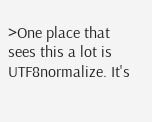>One place that sees this a lot is UTF8normalize. It's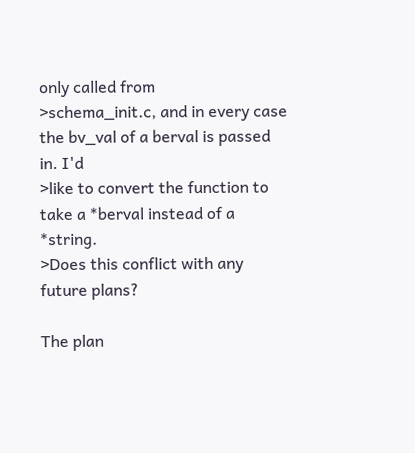only called from
>schema_init.c, and in every case the bv_val of a berval is passed in. I'd
>like to convert the function to take a *berval instead of a *string.
>Does this conflict with any future plans?

The plan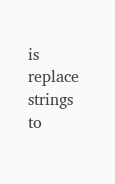is replace strings to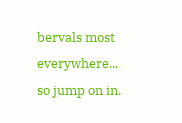bervals most everywhere...
so jump on in.